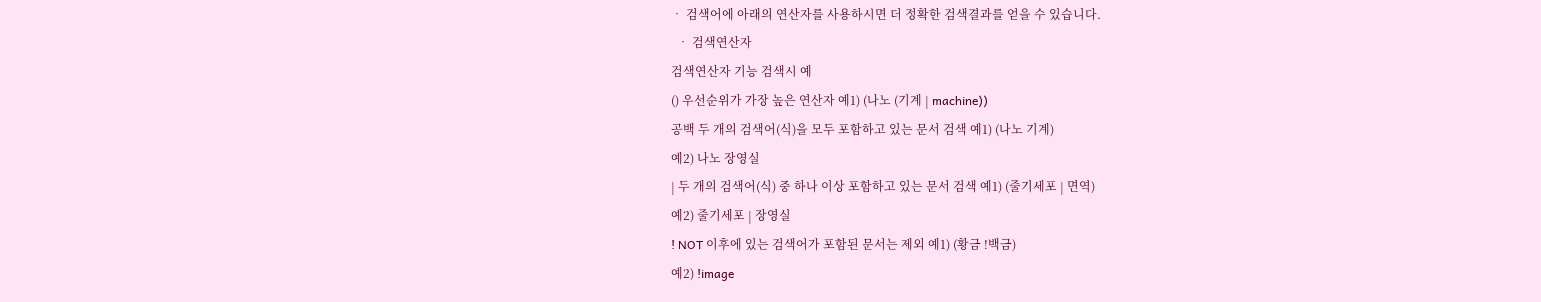• 검색어에 아래의 연산자를 사용하시면 더 정확한 검색결과를 얻을 수 있습니다.
  • 검색연산자
검색연산자 기능 검색시 예
() 우선순위가 가장 높은 연산자 예1) (나노 (기계 | machine))
공백 두 개의 검색어(식)을 모두 포함하고 있는 문서 검색 예1) (나노 기계)
예2) 나노 장영실
| 두 개의 검색어(식) 중 하나 이상 포함하고 있는 문서 검색 예1) (줄기세포 | 면역)
예2) 줄기세포 | 장영실
! NOT 이후에 있는 검색어가 포함된 문서는 제외 예1) (황금 !백금)
예2) !image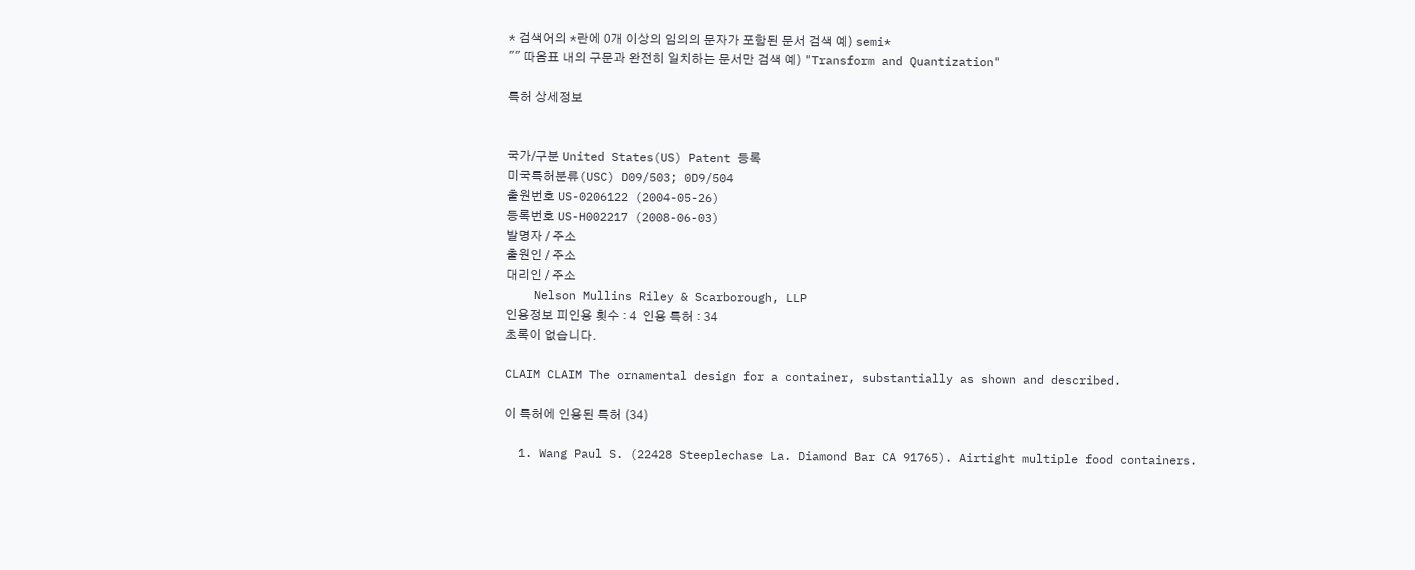* 검색어의 *란에 0개 이상의 임의의 문자가 포함된 문서 검색 예) semi*
"" 따옴표 내의 구문과 완전히 일치하는 문서만 검색 예) "Transform and Quantization"

특허 상세정보


국가/구분 United States(US) Patent 등록
미국특허분류(USC) D09/503; 0D9/504
출원번호 US-0206122 (2004-05-26)
등록번호 US-H002217 (2008-06-03)
발명자 / 주소
출원인 / 주소
대리인 / 주소
    Nelson Mullins Riley & Scarborough, LLP
인용정보 피인용 횟수 : 4  인용 특허 : 34
초록이 없습니다.

CLAIM CLAIM The ornamental design for a container, substantially as shown and described.

이 특허에 인용된 특허 (34)

  1. Wang Paul S. (22428 Steeplechase La. Diamond Bar CA 91765). Airtight multiple food containers.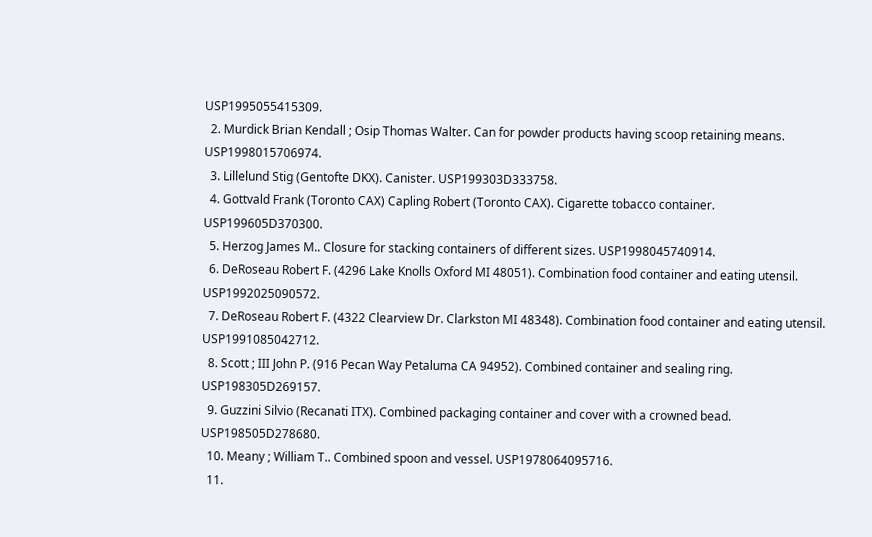USP1995055415309.
  2. Murdick Brian Kendall ; Osip Thomas Walter. Can for powder products having scoop retaining means. USP1998015706974.
  3. Lillelund Stig (Gentofte DKX). Canister. USP199303D333758.
  4. Gottvald Frank (Toronto CAX) Capling Robert (Toronto CAX). Cigarette tobacco container. USP199605D370300.
  5. Herzog James M.. Closure for stacking containers of different sizes. USP1998045740914.
  6. DeRoseau Robert F. (4296 Lake Knolls Oxford MI 48051). Combination food container and eating utensil. USP1992025090572.
  7. DeRoseau Robert F. (4322 Clearview Dr. Clarkston MI 48348). Combination food container and eating utensil. USP1991085042712.
  8. Scott ; III John P. (916 Pecan Way Petaluma CA 94952). Combined container and sealing ring. USP198305D269157.
  9. Guzzini Silvio (Recanati ITX). Combined packaging container and cover with a crowned bead. USP198505D278680.
  10. Meany ; William T.. Combined spoon and vessel. USP1978064095716.
  11.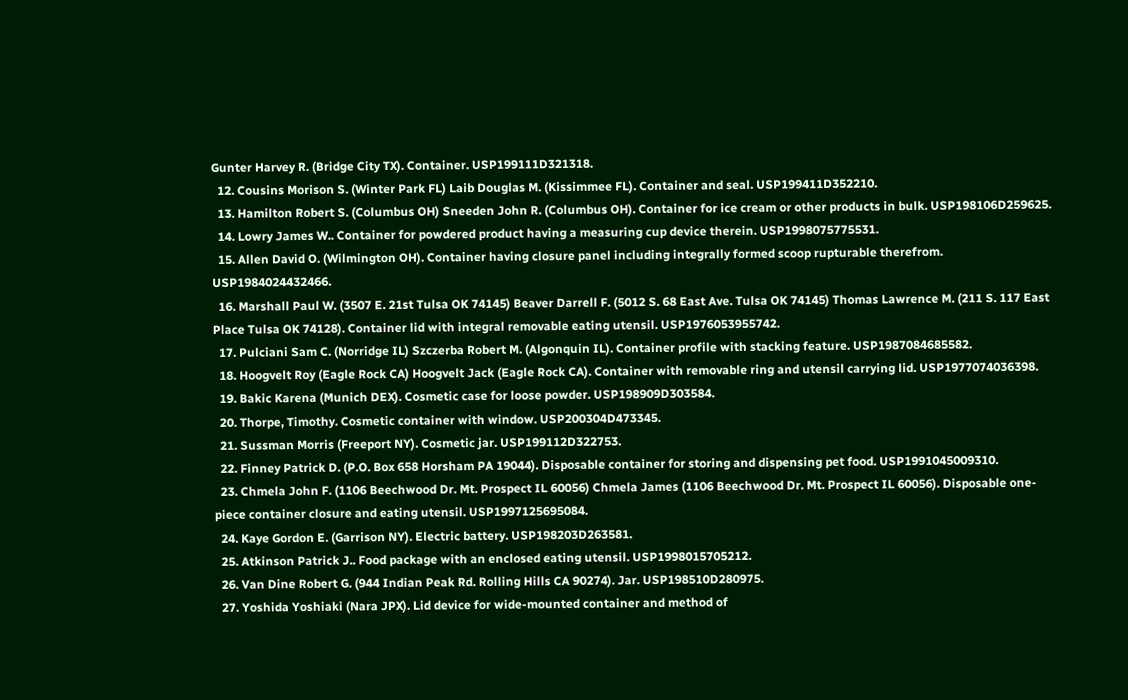Gunter Harvey R. (Bridge City TX). Container. USP199111D321318.
  12. Cousins Morison S. (Winter Park FL) Laib Douglas M. (Kissimmee FL). Container and seal. USP199411D352210.
  13. Hamilton Robert S. (Columbus OH) Sneeden John R. (Columbus OH). Container for ice cream or other products in bulk. USP198106D259625.
  14. Lowry James W.. Container for powdered product having a measuring cup device therein. USP1998075775531.
  15. Allen David O. (Wilmington OH). Container having closure panel including integrally formed scoop rupturable therefrom. USP1984024432466.
  16. Marshall Paul W. (3507 E. 21st Tulsa OK 74145) Beaver Darrell F. (5012 S. 68 East Ave. Tulsa OK 74145) Thomas Lawrence M. (211 S. 117 East Place Tulsa OK 74128). Container lid with integral removable eating utensil. USP1976053955742.
  17. Pulciani Sam C. (Norridge IL) Szczerba Robert M. (Algonquin IL). Container profile with stacking feature. USP1987084685582.
  18. Hoogvelt Roy (Eagle Rock CA) Hoogvelt Jack (Eagle Rock CA). Container with removable ring and utensil carrying lid. USP1977074036398.
  19. Bakic Karena (Munich DEX). Cosmetic case for loose powder. USP198909D303584.
  20. Thorpe, Timothy. Cosmetic container with window. USP200304D473345.
  21. Sussman Morris (Freeport NY). Cosmetic jar. USP199112D322753.
  22. Finney Patrick D. (P.O. Box 658 Horsham PA 19044). Disposable container for storing and dispensing pet food. USP1991045009310.
  23. Chmela John F. (1106 Beechwood Dr. Mt. Prospect IL 60056) Chmela James (1106 Beechwood Dr. Mt. Prospect IL 60056). Disposable one-piece container closure and eating utensil. USP1997125695084.
  24. Kaye Gordon E. (Garrison NY). Electric battery. USP198203D263581.
  25. Atkinson Patrick J.. Food package with an enclosed eating utensil. USP1998015705212.
  26. Van Dine Robert G. (944 Indian Peak Rd. Rolling Hills CA 90274). Jar. USP198510D280975.
  27. Yoshida Yoshiaki (Nara JPX). Lid device for wide-mounted container and method of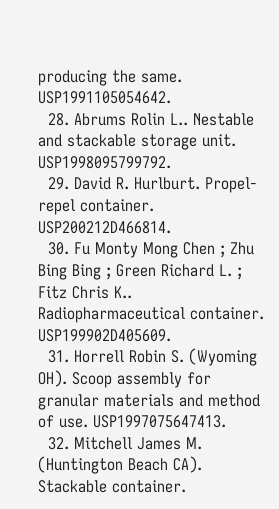producing the same. USP1991105054642.
  28. Abrums Rolin L.. Nestable and stackable storage unit. USP1998095799792.
  29. David R. Hurlburt. Propel-repel container. USP200212D466814.
  30. Fu Monty Mong Chen ; Zhu Bing Bing ; Green Richard L. ; Fitz Chris K.. Radiopharmaceutical container. USP199902D405609.
  31. Horrell Robin S. (Wyoming OH). Scoop assembly for granular materials and method of use. USP1997075647413.
  32. Mitchell James M. (Huntington Beach CA). Stackable container.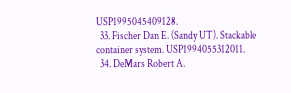USP1995045409128.
  33. Fischer Dan E. (Sandy UT). Stackable container system. USP1994055312011.
  34. DeMars Robert A.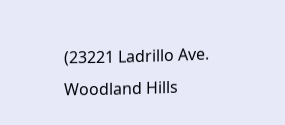(23221 Ladrillo Ave. Woodland Hills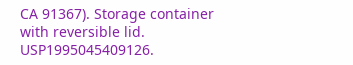CA 91367). Storage container with reversible lid. USP1995045409126.